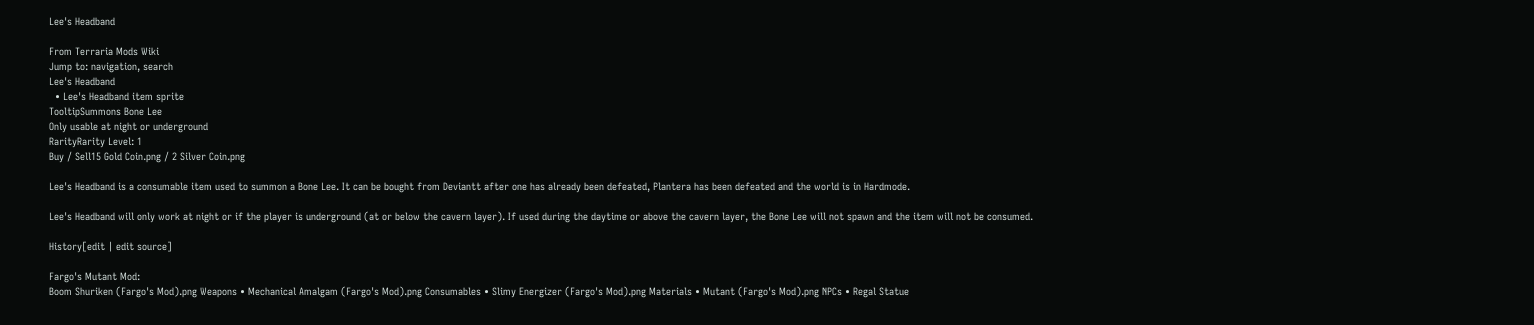Lee's Headband

From Terraria Mods Wiki
Jump to: navigation, search
Lee's Headband
  • Lee's Headband item sprite
TooltipSummons Bone Lee
Only usable at night or underground
RarityRarity Level: 1
Buy / Sell15 Gold Coin.png / 2 Silver Coin.png

Lee's Headband is a consumable item used to summon a Bone Lee. It can be bought from Deviantt after one has already been defeated, Plantera has been defeated and the world is in Hardmode.

Lee's Headband will only work at night or if the player is underground (at or below the cavern layer). If used during the daytime or above the cavern layer, the Bone Lee will not spawn and the item will not be consumed.

History[edit | edit source]

Fargo's Mutant Mod:
Boom Shuriken (Fargo's Mod).png Weapons • Mechanical Amalgam (Fargo's Mod).png Consumables • Slimy Energizer (Fargo's Mod).png Materials • Mutant (Fargo's Mod).png NPCs • Regal Statue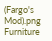(Fargo's Mod).png Furniture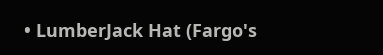• LumberJack Hat (Fargo's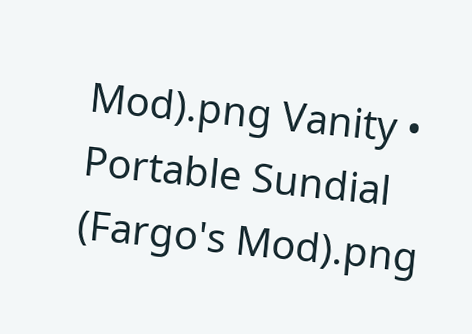Mod).png Vanity • Portable Sundial (Fargo's Mod).png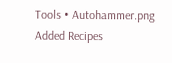Tools • Autohammer.png Added Recipes